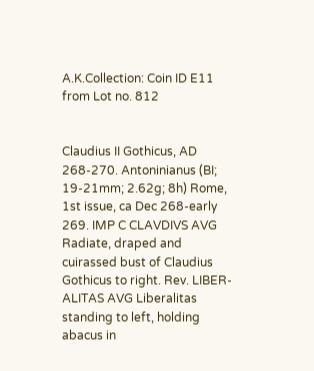A.K.Collection: Coin ID E11 from Lot no. 812


Claudius II Gothicus, AD 268-270. Antoninianus (BI; 19-21mm; 2.62g; 8h) Rome, 1st issue, ca Dec 268-early 269. IMP C CLAVDIVS AVG Radiate, draped and cuirassed bust of Claudius Gothicus to right. Rev. LIBER-ALITAS AVG Liberalitas standing to left, holding abacus in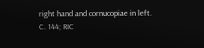right hand and cornucopiae in left.
C. 144; RIC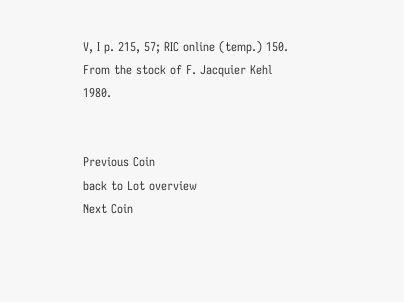V, I p. 215, 57; RIC online (temp.) 150.
From the stock of F. Jacquier Kehl 1980.


Previous Coin
back to Lot overview
Next Coin